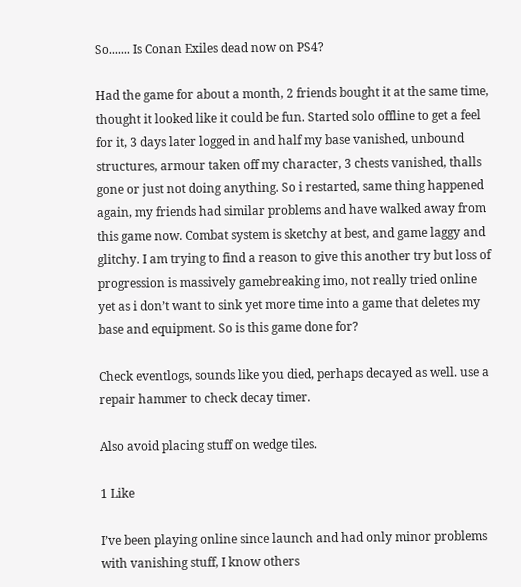So....... Is Conan Exiles dead now on PS4?

Had the game for about a month, 2 friends bought it at the same time, thought it looked like it could be fun. Started solo offline to get a feel for it, 3 days later logged in and half my base vanished, unbound structures, armour taken off my character, 3 chests vanished, thalls gone or just not doing anything. So i restarted, same thing happened again, my friends had similar problems and have walked away from this game now. Combat system is sketchy at best, and game laggy and glitchy. I am trying to find a reason to give this another try but loss of progression is massively gamebreaking imo, not really tried online yet as i don’t want to sink yet more time into a game that deletes my base and equipment. So is this game done for?

Check eventlogs, sounds like you died, perhaps decayed as well. use a repair hammer to check decay timer.

Also avoid placing stuff on wedge tiles.

1 Like

I’ve been playing online since launch and had only minor problems with vanishing stuff, I know others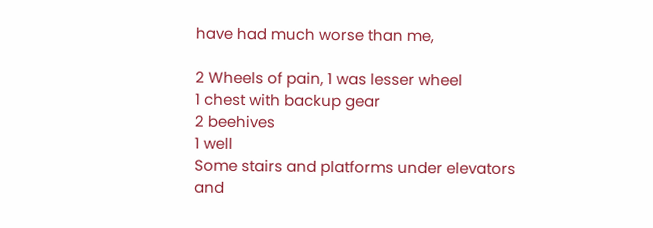have had much worse than me,

2 Wheels of pain, 1 was lesser wheel
1 chest with backup gear
2 beehives
1 well
Some stairs and platforms under elevators
and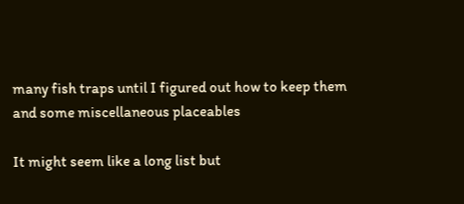many fish traps until I figured out how to keep them
and some miscellaneous placeables

It might seem like a long list but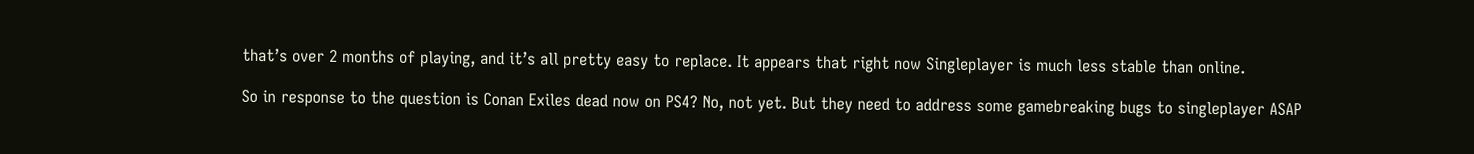that’s over 2 months of playing, and it’s all pretty easy to replace. It appears that right now Singleplayer is much less stable than online.

So in response to the question is Conan Exiles dead now on PS4? No, not yet. But they need to address some gamebreaking bugs to singleplayer ASAP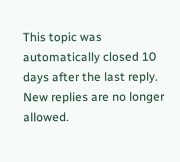This topic was automatically closed 10 days after the last reply. New replies are no longer allowed.